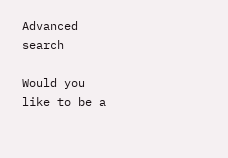Advanced search

Would you like to be a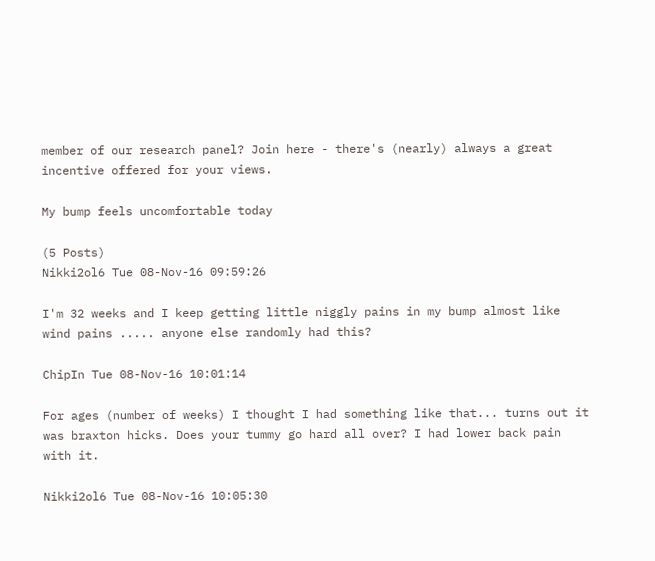member of our research panel? Join here - there's (nearly) always a great incentive offered for your views.

My bump feels uncomfortable today

(5 Posts)
Nikki2ol6 Tue 08-Nov-16 09:59:26

I'm 32 weeks and I keep getting little niggly pains in my bump almost like wind pains ..... anyone else randomly had this?

ChipIn Tue 08-Nov-16 10:01:14

For ages (number of weeks) I thought I had something like that... turns out it was braxton hicks. Does your tummy go hard all over? I had lower back pain with it.

Nikki2ol6 Tue 08-Nov-16 10:05:30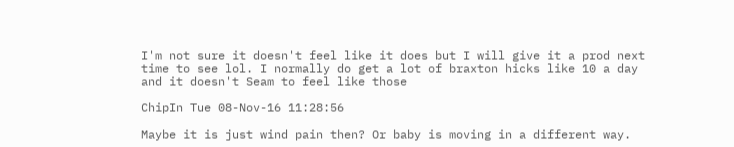I'm not sure it doesn't feel like it does but I will give it a prod next time to see lol. I normally do get a lot of braxton hicks like 10 a day and it doesn't Seam to feel like those

ChipIn Tue 08-Nov-16 11:28:56

Maybe it is just wind pain then? Or baby is moving in a different way.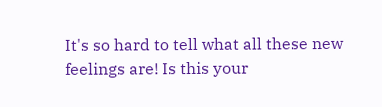It's so hard to tell what all these new feelings are! Is this your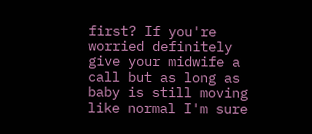first? If you're worried definitely give your midwife a call but as long as baby is still moving like normal I'm sure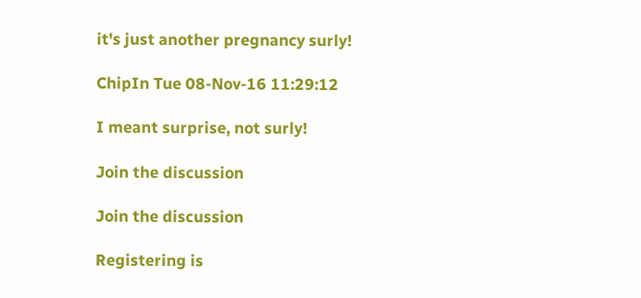it's just another pregnancy surly!

ChipIn Tue 08-Nov-16 11:29:12

I meant surprise, not surly!

Join the discussion

Join the discussion

Registering is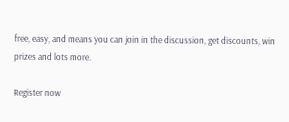free, easy, and means you can join in the discussion, get discounts, win prizes and lots more.

Register now